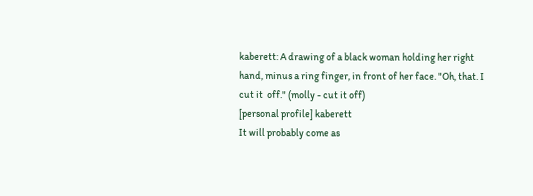kaberett: A drawing of a black woman holding her right hand, minus a ring finger, in front of her face. "Oh, that. I cut it  off." (molly - cut it off)
[personal profile] kaberett
It will probably come as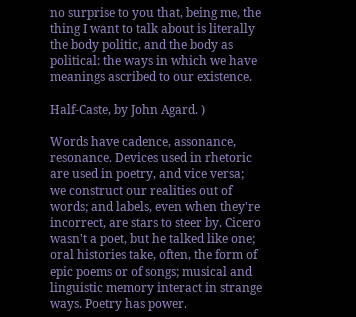no surprise to you that, being me, the thing I want to talk about is literally the body politic, and the body as political: the ways in which we have meanings ascribed to our existence.

Half-Caste, by John Agard. )

Words have cadence, assonance, resonance. Devices used in rhetoric are used in poetry, and vice versa; we construct our realities out of words; and labels, even when they're incorrect, are stars to steer by. Cicero wasn't a poet, but he talked like one; oral histories take, often, the form of epic poems or of songs; musical and linguistic memory interact in strange ways. Poetry has power.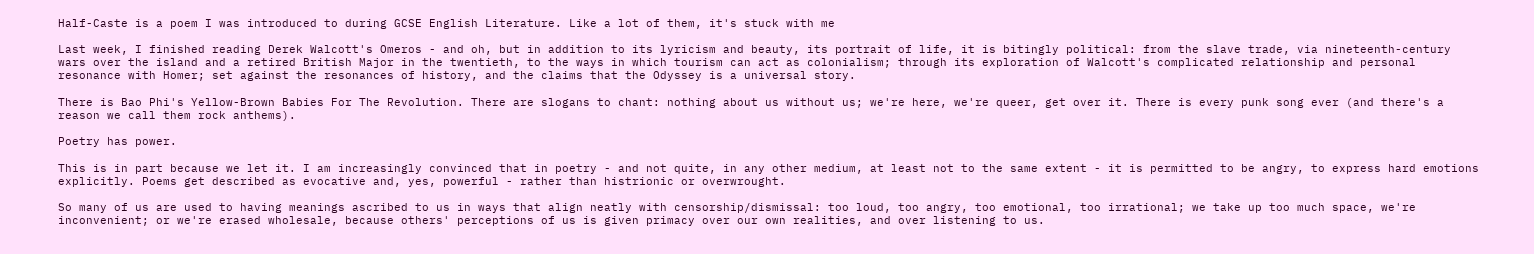Half-Caste is a poem I was introduced to during GCSE English Literature. Like a lot of them, it's stuck with me

Last week, I finished reading Derek Walcott's Omeros - and oh, but in addition to its lyricism and beauty, its portrait of life, it is bitingly political: from the slave trade, via nineteenth-century wars over the island and a retired British Major in the twentieth, to the ways in which tourism can act as colonialism; through its exploration of Walcott's complicated relationship and personal resonance with Homer; set against the resonances of history, and the claims that the Odyssey is a universal story.

There is Bao Phi's Yellow-Brown Babies For The Revolution. There are slogans to chant: nothing about us without us; we're here, we're queer, get over it. There is every punk song ever (and there's a reason we call them rock anthems).

Poetry has power.

This is in part because we let it. I am increasingly convinced that in poetry - and not quite, in any other medium, at least not to the same extent - it is permitted to be angry, to express hard emotions explicitly. Poems get described as evocative and, yes, powerful - rather than histrionic or overwrought.

So many of us are used to having meanings ascribed to us in ways that align neatly with censorship/dismissal: too loud, too angry, too emotional, too irrational; we take up too much space, we're inconvenient; or we're erased wholesale, because others' perceptions of us is given primacy over our own realities, and over listening to us.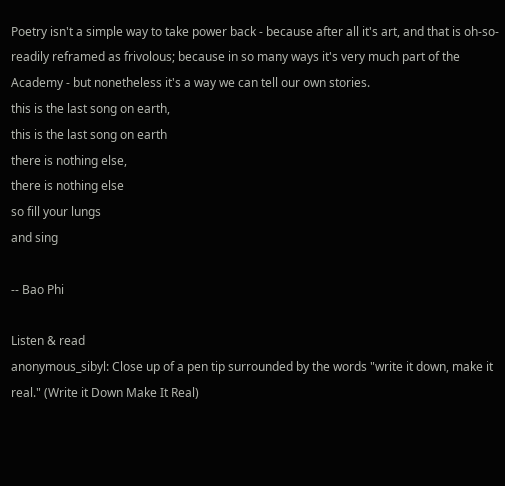Poetry isn't a simple way to take power back - because after all it's art, and that is oh-so-readily reframed as frivolous; because in so many ways it's very much part of the Academy - but nonetheless it's a way we can tell our own stories.
this is the last song on earth,
this is the last song on earth
there is nothing else,
there is nothing else
so fill your lungs
and sing

-- Bao Phi

Listen & read
anonymous_sibyl: Close up of a pen tip surrounded by the words "write it down, make it real." (Write it Down Make It Real)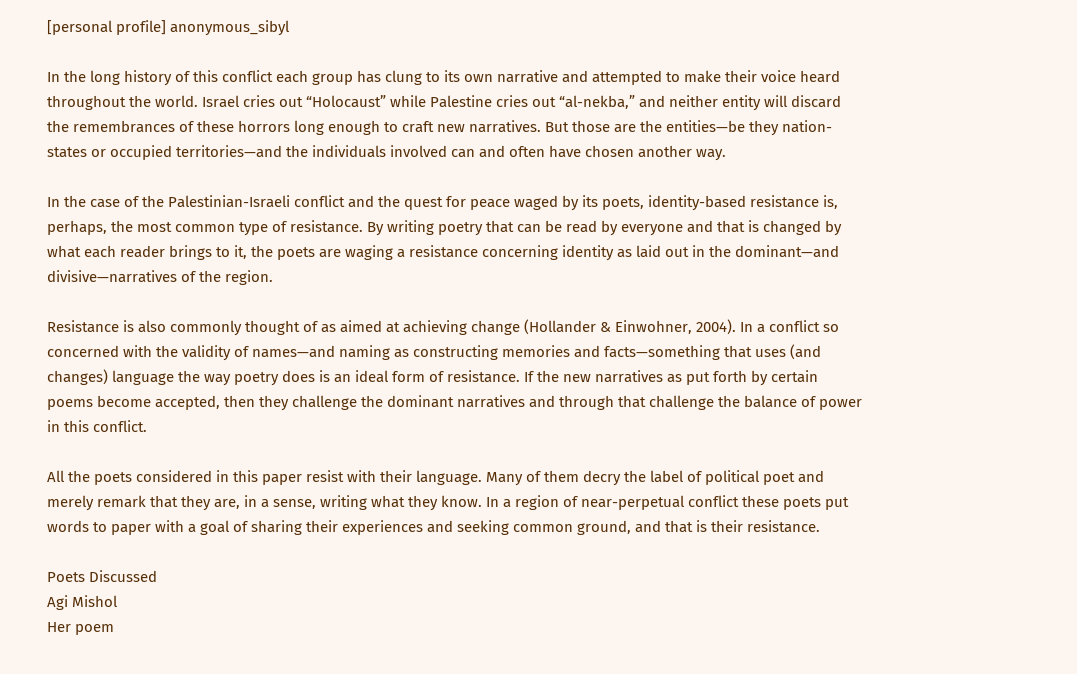[personal profile] anonymous_sibyl

In the long history of this conflict each group has clung to its own narrative and attempted to make their voice heard throughout the world. Israel cries out “Holocaust” while Palestine cries out “al-nekba,” and neither entity will discard the remembrances of these horrors long enough to craft new narratives. But those are the entities—be they nation-states or occupied territories—and the individuals involved can and often have chosen another way.

In the case of the Palestinian-Israeli conflict and the quest for peace waged by its poets, identity-based resistance is, perhaps, the most common type of resistance. By writing poetry that can be read by everyone and that is changed by what each reader brings to it, the poets are waging a resistance concerning identity as laid out in the dominant—and divisive—narratives of the region.

Resistance is also commonly thought of as aimed at achieving change (Hollander & Einwohner, 2004). In a conflict so concerned with the validity of names—and naming as constructing memories and facts—something that uses (and changes) language the way poetry does is an ideal form of resistance. If the new narratives as put forth by certain poems become accepted, then they challenge the dominant narratives and through that challenge the balance of power in this conflict.

All the poets considered in this paper resist with their language. Many of them decry the label of political poet and merely remark that they are, in a sense, writing what they know. In a region of near-perpetual conflict these poets put words to paper with a goal of sharing their experiences and seeking common ground, and that is their resistance.

Poets Discussed
Agi Mishol
Her poem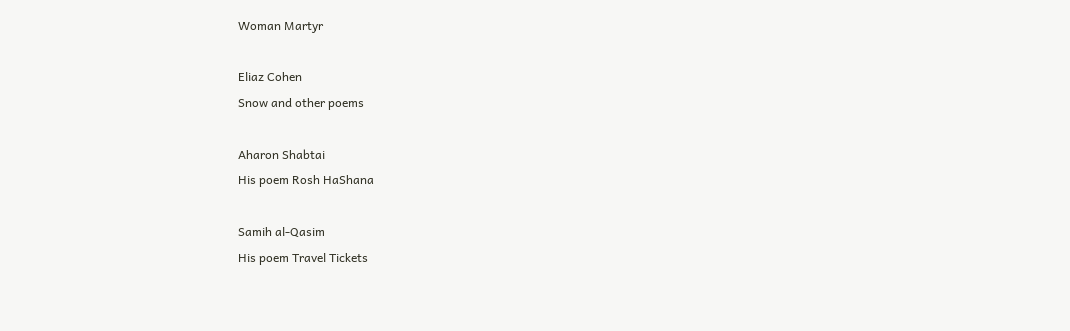Woman Martyr

Eliaz Cohen
Snow and other poems

Aharon Shabtai
His poem Rosh HaShana

Samih al-Qasim
His poem Travel Tickets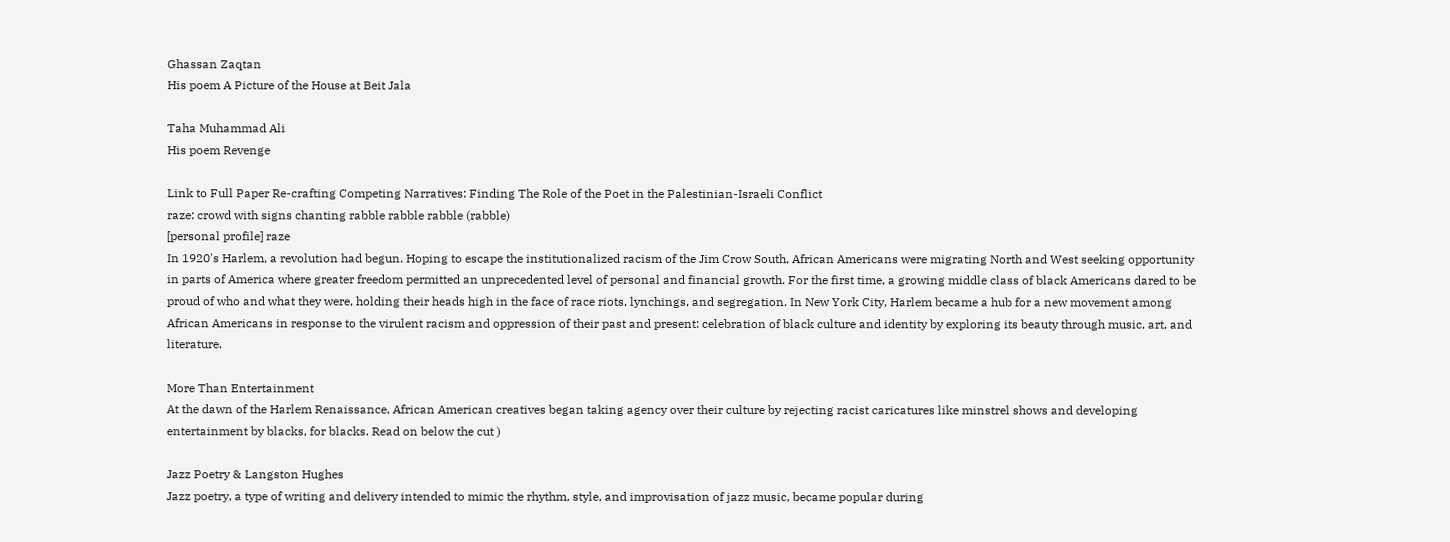Ghassan Zaqtan
His poem A Picture of the House at Beit Jala

Taha Muhammad Ali
His poem Revenge

Link to Full Paper Re-crafting Competing Narratives: Finding The Role of the Poet in the Palestinian-Israeli Conflict
raze: crowd with signs chanting rabble rabble rabble (rabble)
[personal profile] raze
In 1920's Harlem, a revolution had begun. Hoping to escape the institutionalized racism of the Jim Crow South, African Americans were migrating North and West seeking opportunity in parts of America where greater freedom permitted an unprecedented level of personal and financial growth. For the first time, a growing middle class of black Americans dared to be proud of who and what they were, holding their heads high in the face of race riots, lynchings, and segregation. In New York City, Harlem became a hub for a new movement among African Americans in response to the virulent racism and oppression of their past and present: celebration of black culture and identity by exploring its beauty through music, art, and literature.

More Than Entertainment
At the dawn of the Harlem Renaissance, African American creatives began taking agency over their culture by rejecting racist caricatures like minstrel shows and developing entertainment by blacks, for blacks. Read on below the cut )

Jazz Poetry & Langston Hughes
Jazz poetry, a type of writing and delivery intended to mimic the rhythm, style, and improvisation of jazz music, became popular during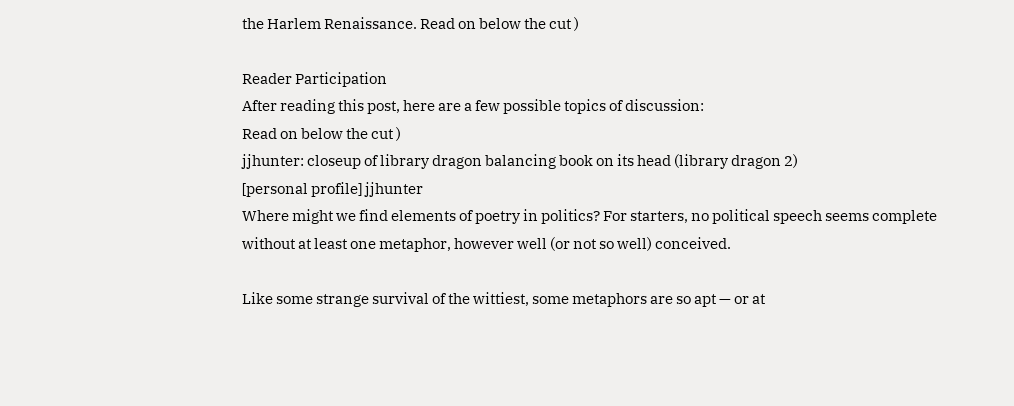the Harlem Renaissance. Read on below the cut )

Reader Participation
After reading this post, here are a few possible topics of discussion:
Read on below the cut )
jjhunter: closeup of library dragon balancing book on its head (library dragon 2)
[personal profile] jjhunter
Where might we find elements of poetry in politics? For starters, no political speech seems complete without at least one metaphor, however well (or not so well) conceived.

Like some strange survival of the wittiest, some metaphors are so apt — or at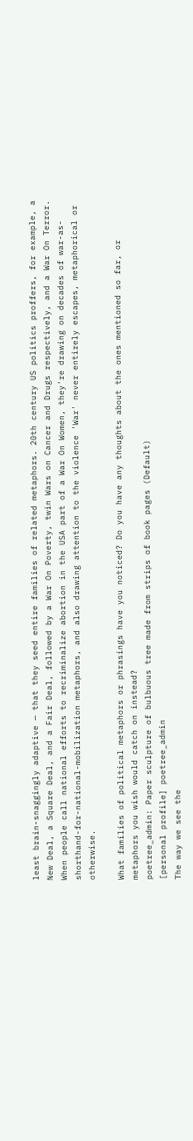least brain-snaggingly adaptive — that they seed entire families of related metaphors. 20th century US politics proffers, for example, a New Deal, a Square Deal, and a Fair Deal, followed by a War On Poverty, twin Wars on Cancer and Drugs respectively, and a War On Terror. When people call national efforts to recriminalize abortion in the USA part of a War On Women, they're drawing on decades of war-as-shorthand-for-national-mobilization metaphors, and also drawing attention to the violence 'War' never entirely escapes, metaphorical or otherwise.

What families of political metaphors or phrasings have you noticed? Do you have any thoughts about the ones mentioned so far, or metaphors you wish would catch on instead?
poetree_admin: Paper sculpture of bulbuous tree made from strips of book pages (Default)
[personal profile] poetree_admin
The way we see the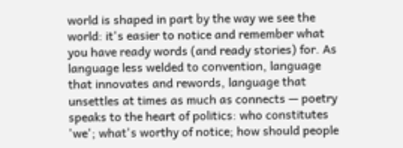world is shaped in part by the way we see the world: it's easier to notice and remember what you have ready words (and ready stories) for. As language less welded to convention, language that innovates and rewords, language that unsettles at times as much as connects — poetry speaks to the heart of politics: who constitutes 'we'; what's worthy of notice; how should people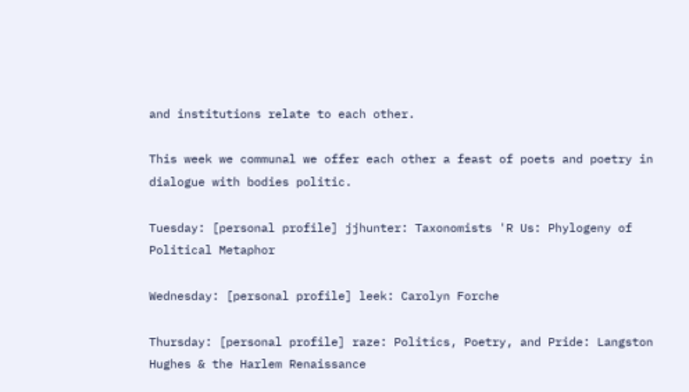and institutions relate to each other.

This week we communal we offer each other a feast of poets and poetry in dialogue with bodies politic.

Tuesday: [personal profile] jjhunter: Taxonomists 'R Us: Phylogeny of Political Metaphor

Wednesday: [personal profile] leek: Carolyn Forche

Thursday: [personal profile] raze: Politics, Poetry, and Pride: Langston Hughes & the Harlem Renaissance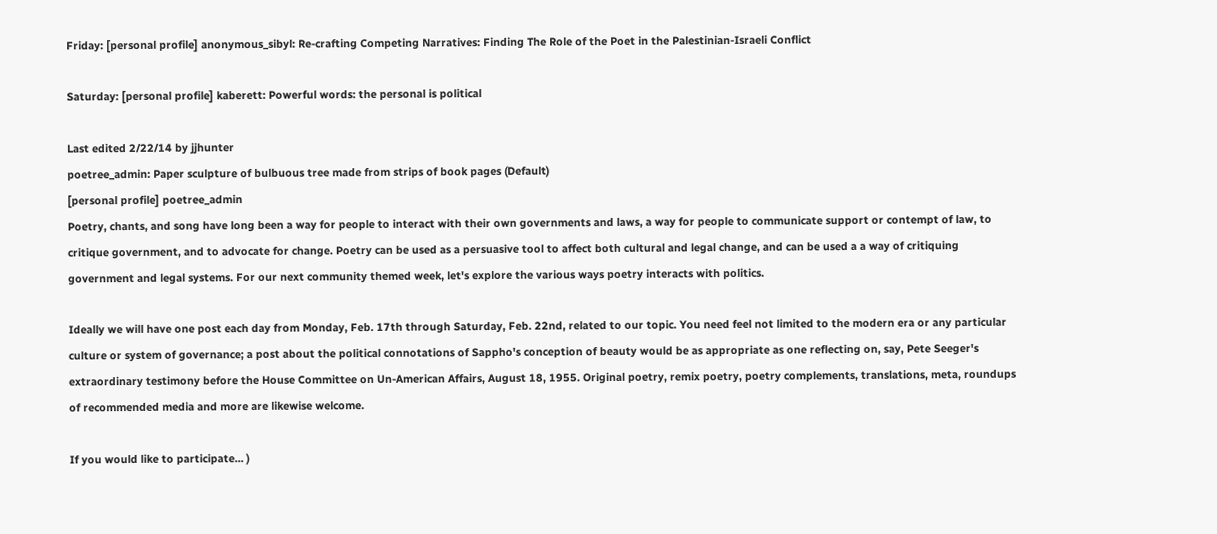Friday: [personal profile] anonymous_sibyl: Re-crafting Competing Narratives: Finding The Role of the Poet in the Palestinian-Israeli Conflict

Saturday: [personal profile] kaberett: Powerful words: the personal is political

Last edited 2/22/14 by jjhunter
poetree_admin: Paper sculpture of bulbuous tree made from strips of book pages (Default)
[personal profile] poetree_admin
Poetry, chants, and song have long been a way for people to interact with their own governments and laws, a way for people to communicate support or contempt of law, to critique government, and to advocate for change. Poetry can be used as a persuasive tool to affect both cultural and legal change, and can be used a a way of critiquing government and legal systems. For our next community themed week, let's explore the various ways poetry interacts with politics.

Ideally we will have one post each day from Monday, Feb. 17th through Saturday, Feb. 22nd, related to our topic. You need feel not limited to the modern era or any particular culture or system of governance; a post about the political connotations of Sappho's conception of beauty would be as appropriate as one reflecting on, say, Pete Seeger's extraordinary testimony before the House Committee on Un-American Affairs, August 18, 1955. Original poetry, remix poetry, poetry complements, translations, meta, roundups of recommended media and more are likewise welcome.

If you would like to participate... )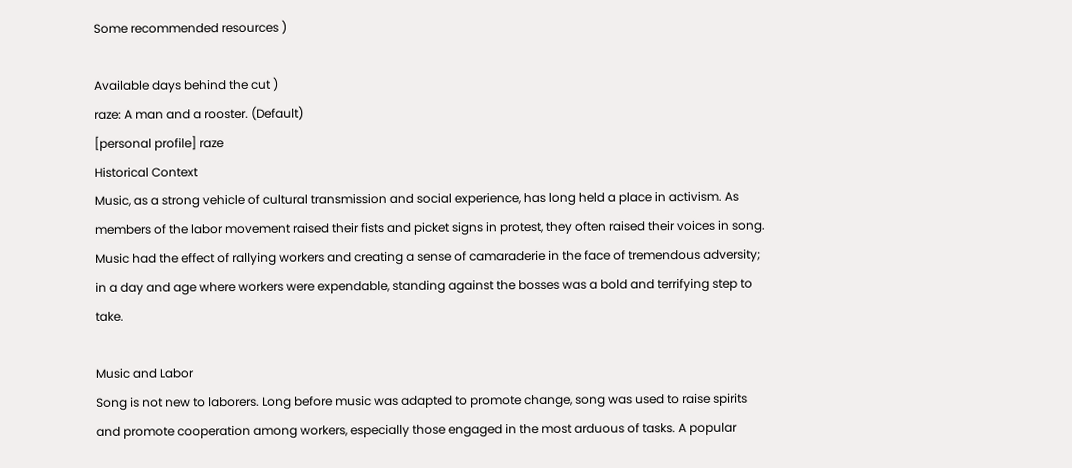Some recommended resources )

Available days behind the cut )
raze: A man and a rooster. (Default)
[personal profile] raze
Historical Context
Music, as a strong vehicle of cultural transmission and social experience, has long held a place in activism. As members of the labor movement raised their fists and picket signs in protest, they often raised their voices in song. Music had the effect of rallying workers and creating a sense of camaraderie in the face of tremendous adversity; in a day and age where workers were expendable, standing against the bosses was a bold and terrifying step to take.

Music and Labor
Song is not new to laborers. Long before music was adapted to promote change, song was used to raise spirits and promote cooperation among workers, especially those engaged in the most arduous of tasks. A popular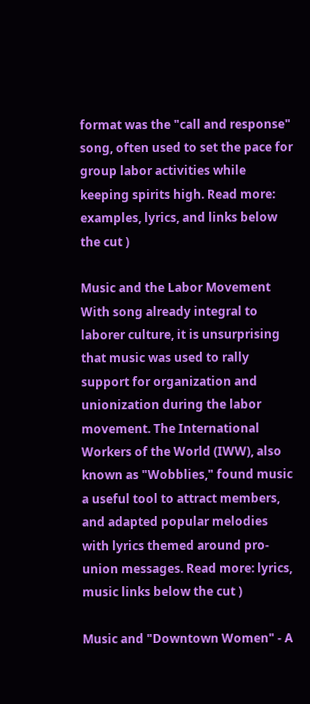format was the "call and response" song, often used to set the pace for group labor activities while keeping spirits high. Read more: examples, lyrics, and links below the cut )

Music and the Labor Movement
With song already integral to laborer culture, it is unsurprising that music was used to rally support for organization and unionization during the labor movement. The International Workers of the World (IWW), also known as "Wobblies," found music a useful tool to attract members, and adapted popular melodies with lyrics themed around pro-union messages. Read more: lyrics, music links below the cut )

Music and "Downtown Women" - A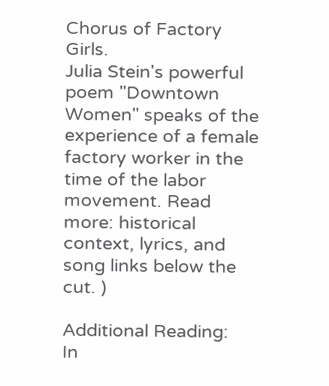Chorus of Factory Girls.
Julia Stein's powerful poem "Downtown Women" speaks of the experience of a female factory worker in the time of the labor movement. Read more: historical context, lyrics, and song links below the cut. )

Additional Reading:
In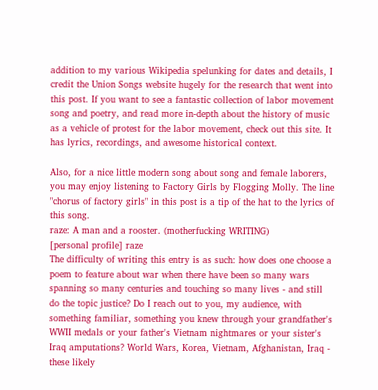addition to my various Wikipedia spelunking for dates and details, I credit the Union Songs website hugely for the research that went into this post. If you want to see a fantastic collection of labor movement song and poetry, and read more in-depth about the history of music as a vehicle of protest for the labor movement, check out this site. It has lyrics, recordings, and awesome historical context.

Also, for a nice little modern song about song and female laborers, you may enjoy listening to Factory Girls by Flogging Molly. The line "chorus of factory girls" in this post is a tip of the hat to the lyrics of this song.
raze: A man and a rooster. (motherfucking WRITING)
[personal profile] raze
The difficulty of writing this entry is as such: how does one choose a poem to feature about war when there have been so many wars spanning so many centuries and touching so many lives - and still do the topic justice? Do I reach out to you, my audience, with something familiar, something you knew through your grandfather's WWII medals or your father's Vietnam nightmares or your sister's Iraq amputations? World Wars, Korea, Vietnam, Afghanistan, Iraq - these likely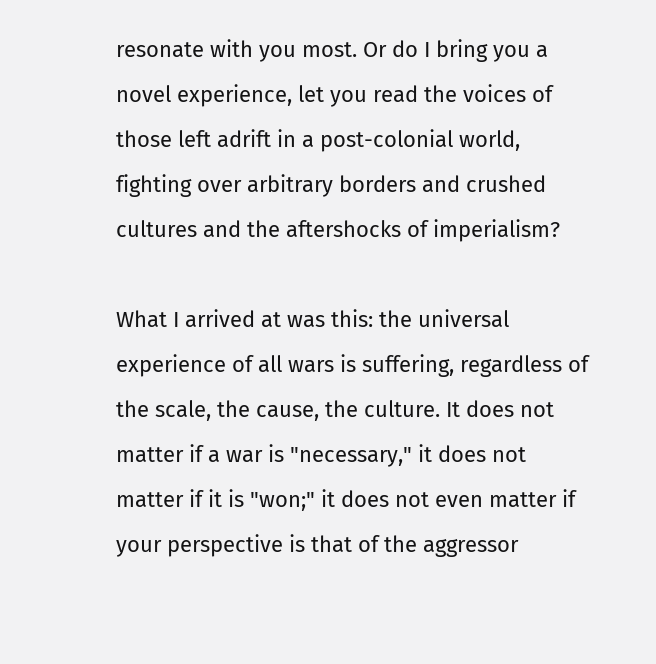resonate with you most. Or do I bring you a novel experience, let you read the voices of those left adrift in a post-colonial world, fighting over arbitrary borders and crushed cultures and the aftershocks of imperialism?

What I arrived at was this: the universal experience of all wars is suffering, regardless of the scale, the cause, the culture. It does not matter if a war is "necessary," it does not matter if it is "won;" it does not even matter if your perspective is that of the aggressor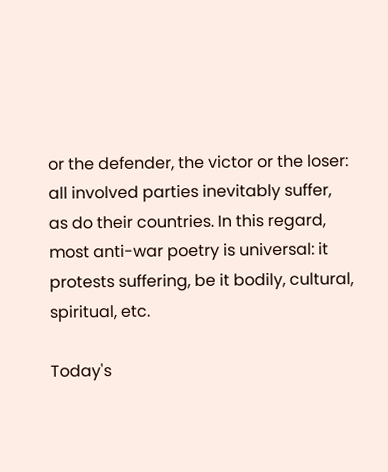or the defender, the victor or the loser: all involved parties inevitably suffer, as do their countries. In this regard, most anti-war poetry is universal: it protests suffering, be it bodily, cultural, spiritual, etc.

Today's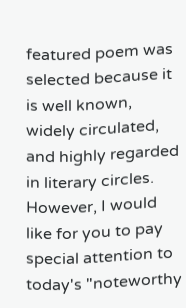featured poem was selected because it is well known, widely circulated, and highly regarded in literary circles. However, I would like for you to pay special attention to today's "noteworthy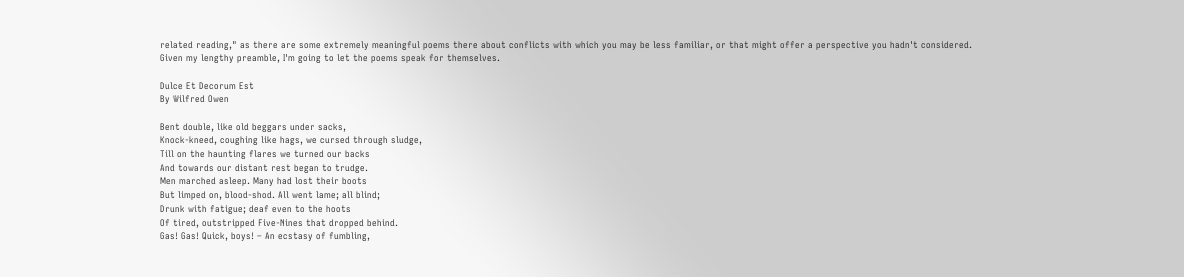related reading," as there are some extremely meaningful poems there about conflicts with which you may be less familiar, or that might offer a perspective you hadn't considered. Given my lengthy preamble, I'm going to let the poems speak for themselves.

Dulce Et Decorum Est
By Wilfred Owen

Bent double, like old beggars under sacks,
Knock-kneed, coughing like hags, we cursed through sludge,
Till on the haunting flares we turned our backs
And towards our distant rest began to trudge.
Men marched asleep. Many had lost their boots
But limped on, blood-shod. All went lame; all blind;
Drunk with fatigue; deaf even to the hoots
Of tired, outstripped Five-Nines that dropped behind.
Gas! Gas! Quick, boys! – An ecstasy of fumbling,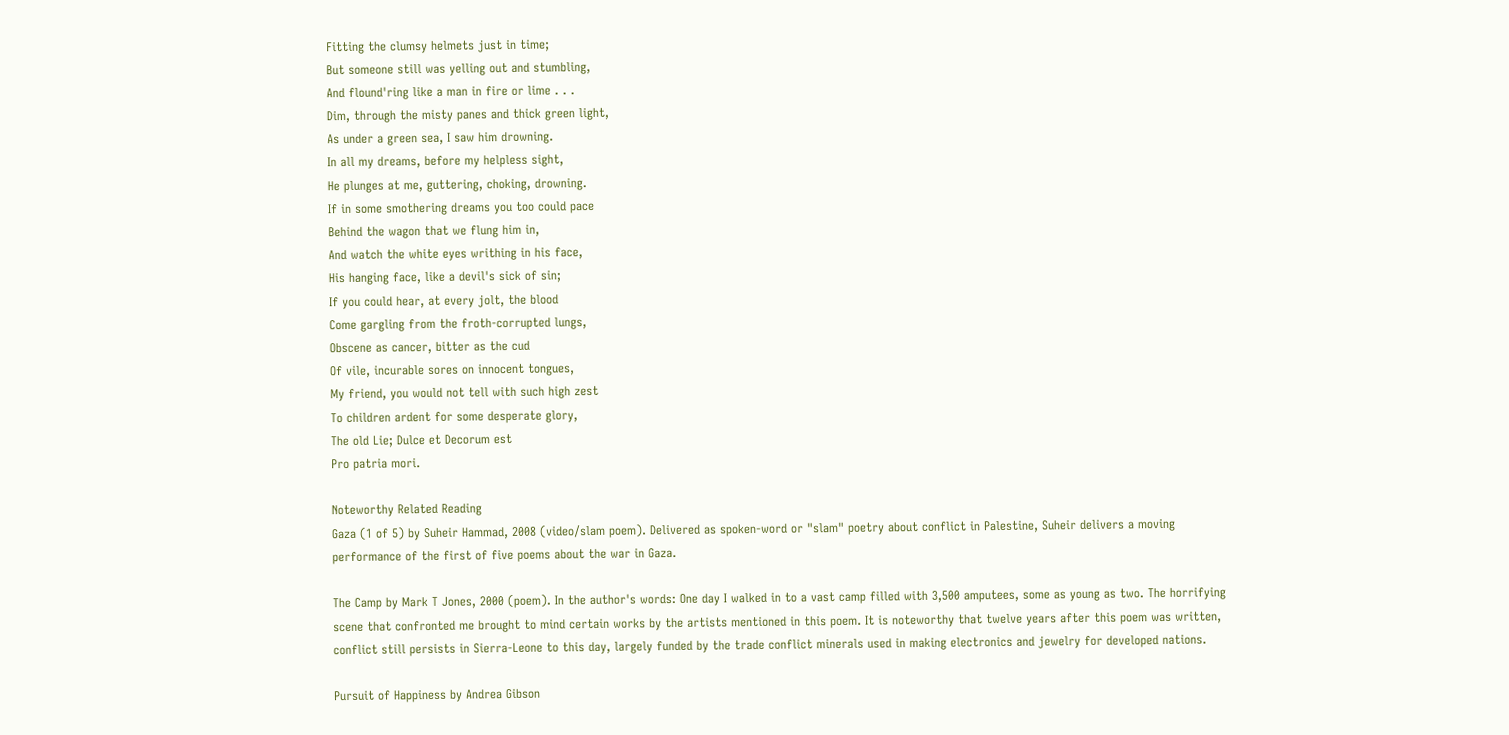Fitting the clumsy helmets just in time;
But someone still was yelling out and stumbling,
And flound'ring like a man in fire or lime . . .
Dim, through the misty panes and thick green light,
As under a green sea, I saw him drowning.
In all my dreams, before my helpless sight,
He plunges at me, guttering, choking, drowning.
If in some smothering dreams you too could pace
Behind the wagon that we flung him in,
And watch the white eyes writhing in his face,
His hanging face, like a devil's sick of sin;
If you could hear, at every jolt, the blood
Come gargling from the froth-corrupted lungs,
Obscene as cancer, bitter as the cud
Of vile, incurable sores on innocent tongues,
My friend, you would not tell with such high zest
To children ardent for some desperate glory,
The old Lie; Dulce et Decorum est
Pro patria mori.

Noteworthy Related Reading
Gaza (1 of 5) by Suheir Hammad, 2008 (video/slam poem). Delivered as spoken-word or "slam" poetry about conflict in Palestine, Suheir delivers a moving performance of the first of five poems about the war in Gaza.

The Camp by Mark T Jones, 2000 (poem). In the author's words: One day I walked in to a vast camp filled with 3,500 amputees, some as young as two. The horrifying scene that confronted me brought to mind certain works by the artists mentioned in this poem. It is noteworthy that twelve years after this poem was written, conflict still persists in Sierra-Leone to this day, largely funded by the trade conflict minerals used in making electronics and jewelry for developed nations.

Pursuit of Happiness by Andrea Gibson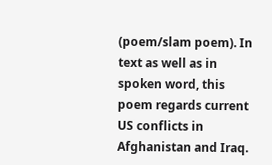(poem/slam poem). In text as well as in spoken word, this poem regards current US conflicts in Afghanistan and Iraq.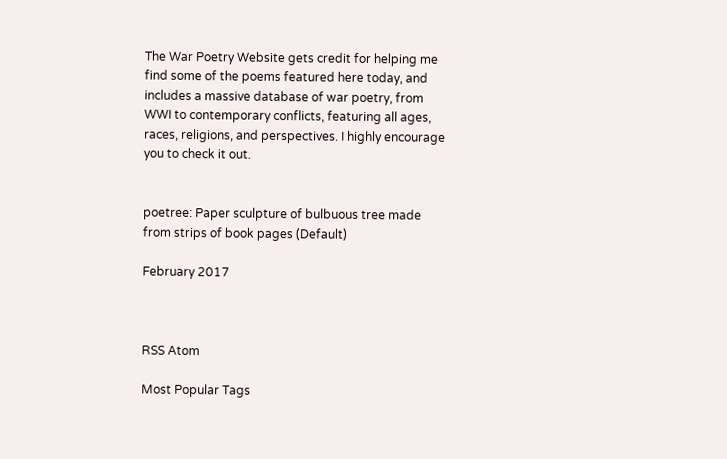The War Poetry Website gets credit for helping me find some of the poems featured here today, and includes a massive database of war poetry, from WWI to contemporary conflicts, featuring all ages, races, religions, and perspectives. I highly encourage you to check it out.


poetree: Paper sculpture of bulbuous tree made from strips of book pages (Default)

February 2017



RSS Atom

Most Popular Tags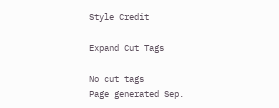Style Credit

Expand Cut Tags

No cut tags
Page generated Sep.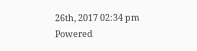26th, 2017 02:34 pm
Powered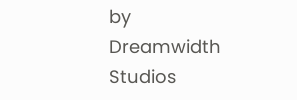by Dreamwidth Studios